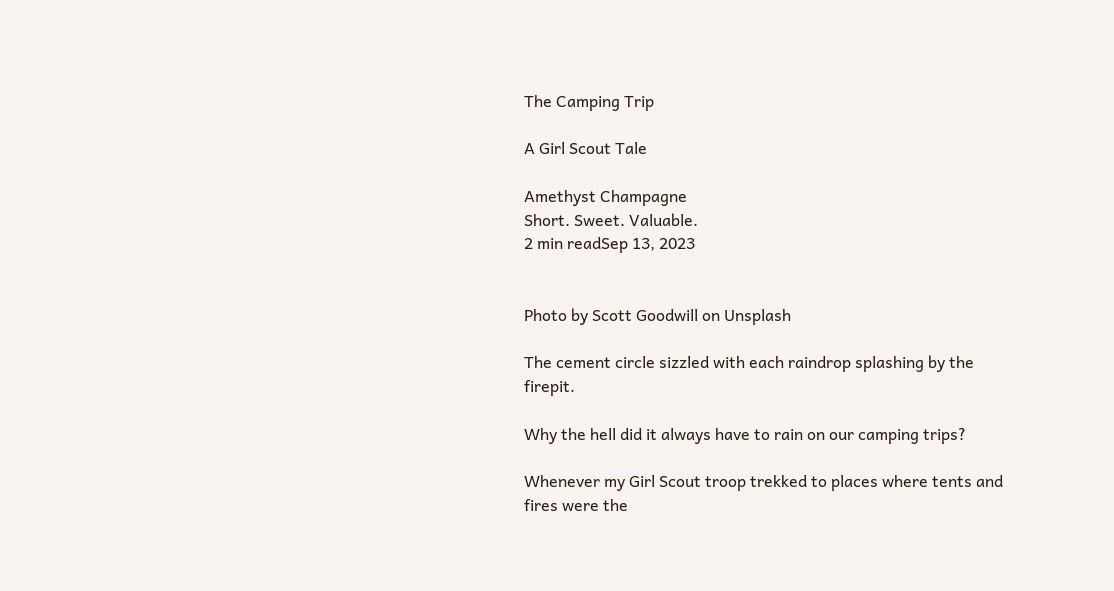The Camping Trip

A Girl Scout Tale

Amethyst Champagne
Short. Sweet. Valuable.
2 min readSep 13, 2023


Photo by Scott Goodwill on Unsplash

The cement circle sizzled with each raindrop splashing by the firepit.

Why the hell did it always have to rain on our camping trips?

Whenever my Girl Scout troop trekked to places where tents and fires were the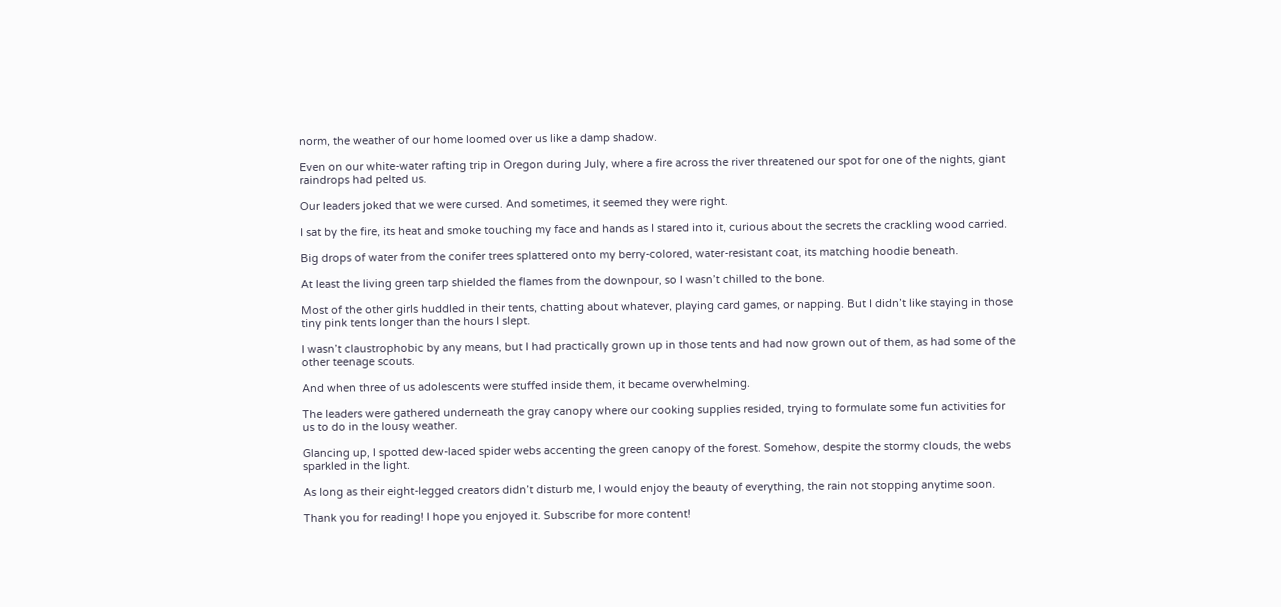norm, the weather of our home loomed over us like a damp shadow.

Even on our white-water rafting trip in Oregon during July, where a fire across the river threatened our spot for one of the nights, giant raindrops had pelted us.

Our leaders joked that we were cursed. And sometimes, it seemed they were right.

I sat by the fire, its heat and smoke touching my face and hands as I stared into it, curious about the secrets the crackling wood carried.

Big drops of water from the conifer trees splattered onto my berry-colored, water-resistant coat, its matching hoodie beneath.

At least the living green tarp shielded the flames from the downpour, so I wasn’t chilled to the bone.

Most of the other girls huddled in their tents, chatting about whatever, playing card games, or napping. But I didn’t like staying in those tiny pink tents longer than the hours I slept.

I wasn’t claustrophobic by any means, but I had practically grown up in those tents and had now grown out of them, as had some of the other teenage scouts.

And when three of us adolescents were stuffed inside them, it became overwhelming.

The leaders were gathered underneath the gray canopy where our cooking supplies resided, trying to formulate some fun activities for us to do in the lousy weather.

Glancing up, I spotted dew-laced spider webs accenting the green canopy of the forest. Somehow, despite the stormy clouds, the webs sparkled in the light.

As long as their eight-legged creators didn’t disturb me, I would enjoy the beauty of everything, the rain not stopping anytime soon.

Thank you for reading! I hope you enjoyed it. Subscribe for more content!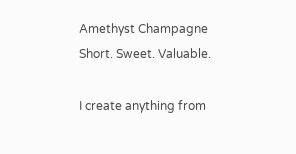Amethyst Champagne
Short. Sweet. Valuable.

I create anything from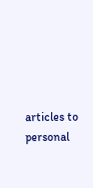articles to personal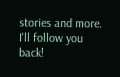stories and more. I'll follow you back!